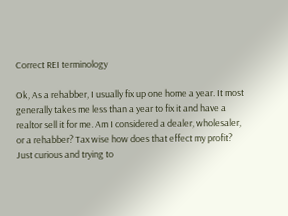Correct REI terminology

Ok, As a rehabber, I usually fix up one home a year. It most generally takes me less than a year to fix it and have a realtor sell it for me. Am I considered a dealer, wholesaler, or a rehabber? Tax wise how does that effect my profit? Just curious and trying to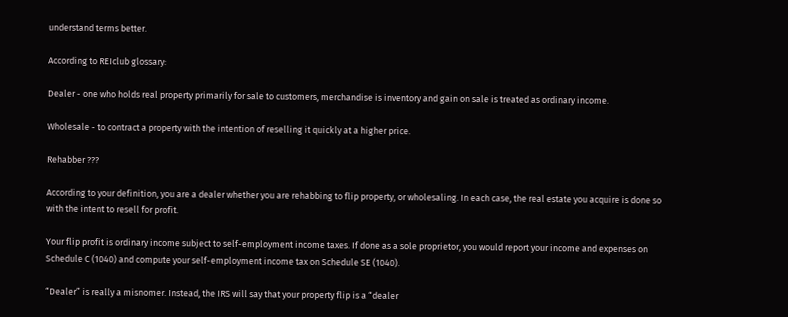understand terms better.

According to REIclub glossary:

Dealer - one who holds real property primarily for sale to customers, merchandise is inventory and gain on sale is treated as ordinary income.

Wholesale - to contract a property with the intention of reselling it quickly at a higher price.

Rehabber ???

According to your definition, you are a dealer whether you are rehabbing to flip property, or wholesaling. In each case, the real estate you acquire is done so with the intent to resell for profit.

Your flip profit is ordinary income subject to self-employment income taxes. If done as a sole proprietor, you would report your income and expenses on Schedule C (1040) and compute your self-employment income tax on Schedule SE (1040).

“Dealer” is really a misnomer. Instead, the IRS will say that your property flip is a “dealer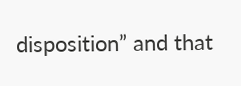disposition” and that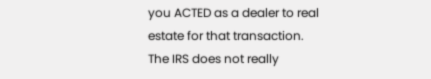you ACTED as a dealer to real estate for that transaction. The IRS does not really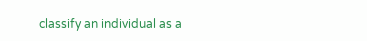classify an individual as a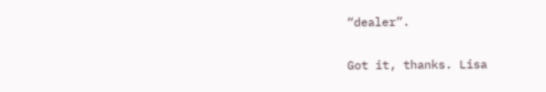“dealer”.

Got it, thanks. Lisa